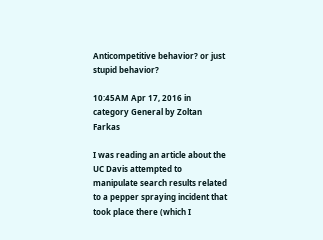Anticompetitive behavior? or just stupid behavior?

10:45AM Apr 17, 2016 in category General by Zoltan Farkas

I was reading an article about the UC Davis attempted to manipulate search results related to a pepper spraying incident that took place there (which I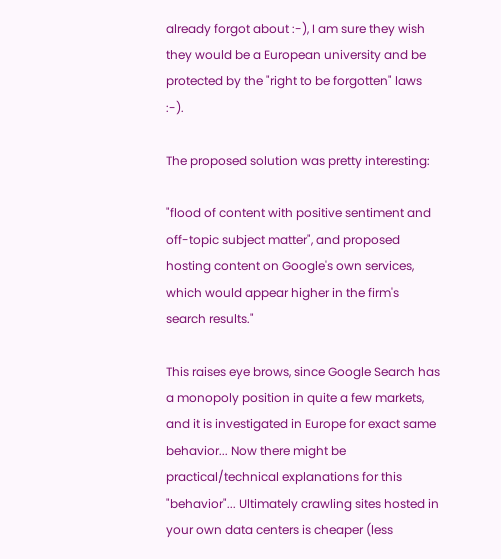already forgot about :-), I am sure they wish they would be a European university and be protected by the "right to be forgotten" laws :-).

The proposed solution was pretty interesting:

"flood of content with positive sentiment and off-topic subject matter", and proposed hosting content on Google's own services, which would appear higher in the firm's search results."

This raises eye brows, since Google Search has a monopoly position in quite a few markets, and it is investigated in Europe for exact same behavior... Now there might be practical/technical explanations for this "behavior"... Ultimately crawling sites hosted in your own data centers is cheaper (less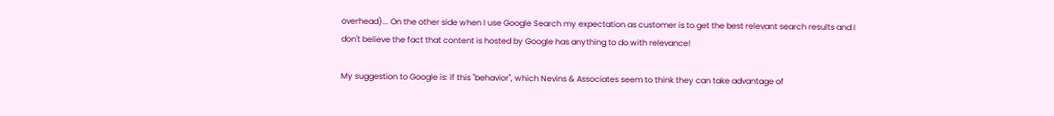overhead)... On the other side when I use Google Search my expectation as customer is to get the best relevant search results and I don't believe the fact that content is hosted by Google has anything to do with relevance!

My suggestion to Google is: if this "behavior", which Nevins & Associates seem to think they can take advantage of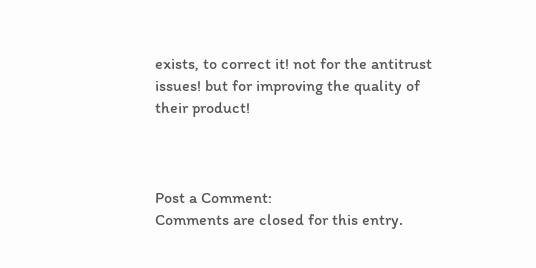exists, to correct it! not for the antitrust issues! but for improving the quality of their product!



Post a Comment:
Comments are closed for this entry.